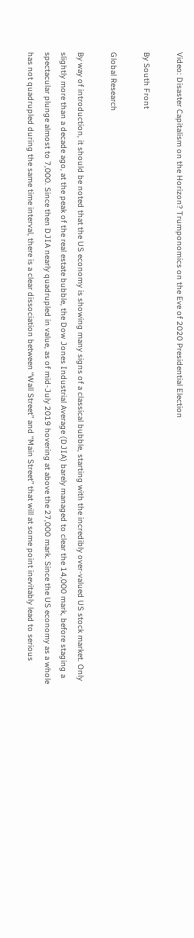Video: Disaster Capitalism on the Horizon? Trumponomics on the Eve of 2020 Presidential Election

By South Front

Global Research

By way of introduction, it should be noted that the US economy is showing many signs of a classical bubble, starting with the incredibly over-valued US stock market. Only slightly more than a decade ago, at the peak of the real estate bubble, the Dow Jones Industrial Average (DJIA) barely managed to clear the 14,000 mark, before staging a spectacular plunge almost to 7,000. Since then DJIA nearly quadrupled in value, as of mid-July 2019 hovering at above the 27,000 mark. Since the US economy as a whole has not quadrupled during the same time interval, there is a clear dissociation between “Wall Street” and “Main Street” that will at some point inevitably lead to serious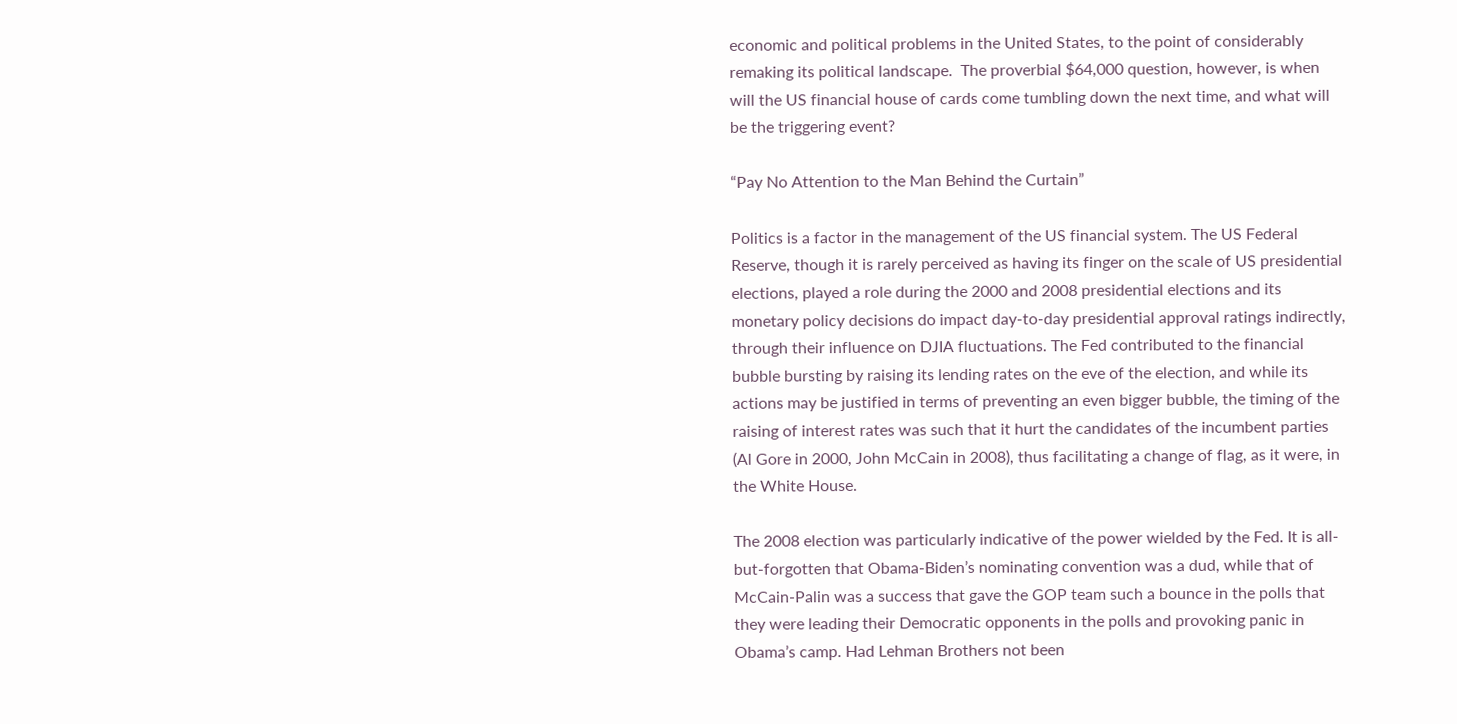economic and political problems in the United States, to the point of considerably remaking its political landscape.  The proverbial $64,000 question, however, is when will the US financial house of cards come tumbling down the next time, and what will be the triggering event?

“Pay No Attention to the Man Behind the Curtain”

Politics is a factor in the management of the US financial system. The US Federal Reserve, though it is rarely perceived as having its finger on the scale of US presidential elections, played a role during the 2000 and 2008 presidential elections and its monetary policy decisions do impact day-to-day presidential approval ratings indirectly, through their influence on DJIA fluctuations. The Fed contributed to the financial bubble bursting by raising its lending rates on the eve of the election, and while its actions may be justified in terms of preventing an even bigger bubble, the timing of the raising of interest rates was such that it hurt the candidates of the incumbent parties (Al Gore in 2000, John McCain in 2008), thus facilitating a change of flag, as it were, in the White House.

The 2008 election was particularly indicative of the power wielded by the Fed. It is all-but-forgotten that Obama-Biden’s nominating convention was a dud, while that of McCain-Palin was a success that gave the GOP team such a bounce in the polls that they were leading their Democratic opponents in the polls and provoking panic in Obama’s camp. Had Lehman Brothers not been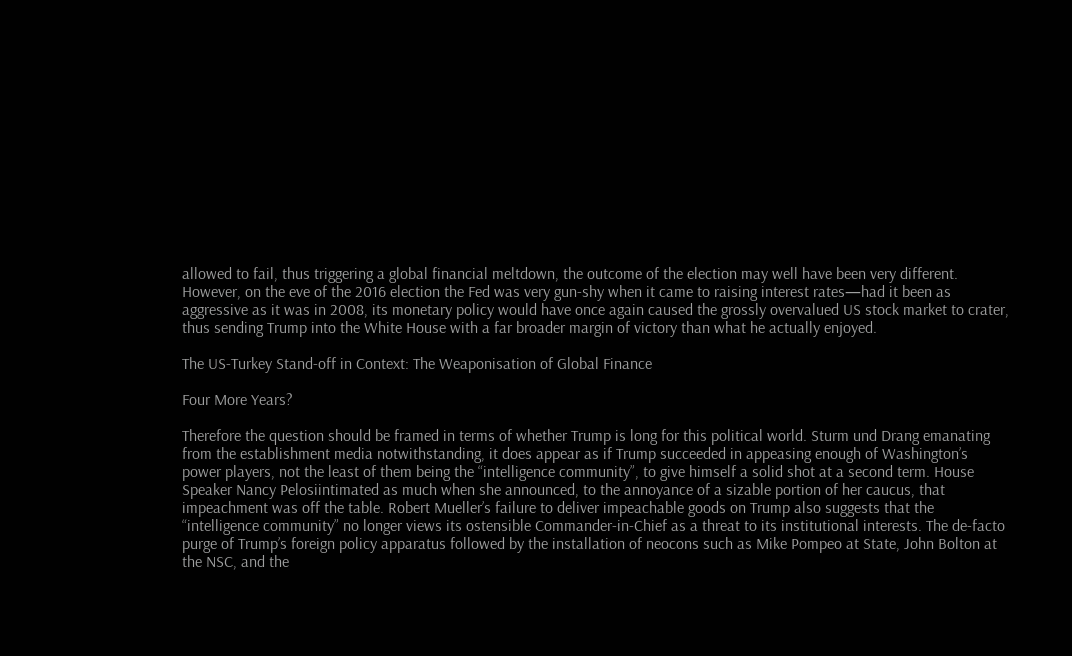allowed to fail, thus triggering a global financial meltdown, the outcome of the election may well have been very different.  However, on the eve of the 2016 election the Fed was very gun-shy when it came to raising interest rates—had it been as aggressive as it was in 2008, its monetary policy would have once again caused the grossly overvalued US stock market to crater, thus sending Trump into the White House with a far broader margin of victory than what he actually enjoyed.

The US-Turkey Stand-off in Context: The Weaponisation of Global Finance

Four More Years?

Therefore the question should be framed in terms of whether Trump is long for this political world. Sturm und Drang emanating from the establishment media notwithstanding, it does appear as if Trump succeeded in appeasing enough of Washington’s power players, not the least of them being the “intelligence community”, to give himself a solid shot at a second term. House Speaker Nancy Pelosiintimated as much when she announced, to the annoyance of a sizable portion of her caucus, that impeachment was off the table. Robert Mueller’s failure to deliver impeachable goods on Trump also suggests that the “intelligence community” no longer views its ostensible Commander-in-Chief as a threat to its institutional interests. The de-facto purge of Trump’s foreign policy apparatus followed by the installation of neocons such as Mike Pompeo at State, John Bolton at the NSC, and the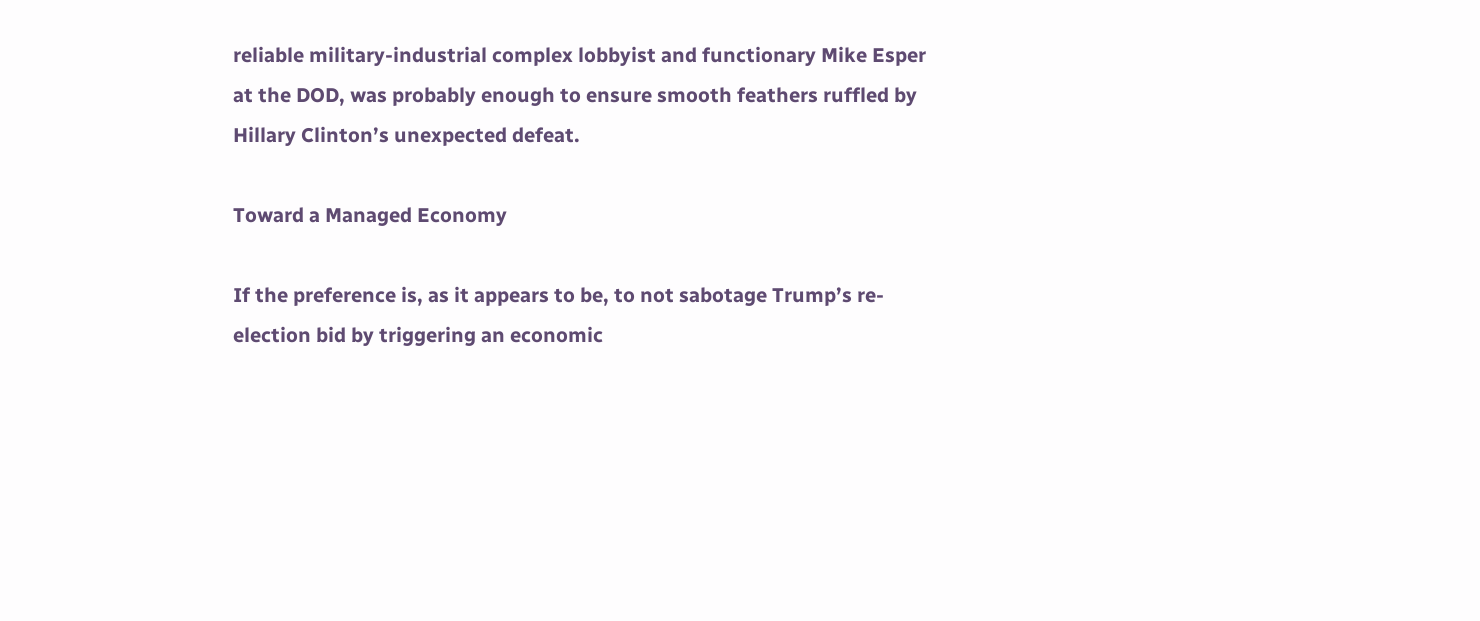reliable military-industrial complex lobbyist and functionary Mike Esper at the DOD, was probably enough to ensure smooth feathers ruffled by Hillary Clinton’s unexpected defeat.

Toward a Managed Economy

If the preference is, as it appears to be, to not sabotage Trump’s re-election bid by triggering an economic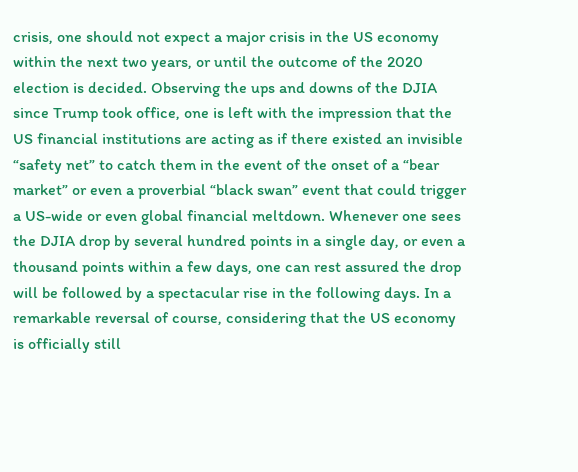crisis, one should not expect a major crisis in the US economy within the next two years, or until the outcome of the 2020 election is decided. Observing the ups and downs of the DJIA since Trump took office, one is left with the impression that the US financial institutions are acting as if there existed an invisible “safety net” to catch them in the event of the onset of a “bear market” or even a proverbial “black swan” event that could trigger a US-wide or even global financial meltdown. Whenever one sees the DJIA drop by several hundred points in a single day, or even a thousand points within a few days, one can rest assured the drop will be followed by a spectacular rise in the following days. In a remarkable reversal of course, considering that the US economy is officially still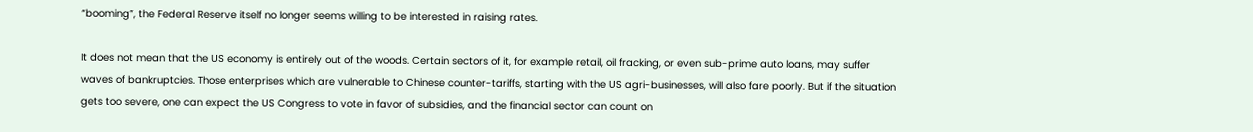“booming”, the Federal Reserve itself no longer seems willing to be interested in raising rates.

It does not mean that the US economy is entirely out of the woods. Certain sectors of it, for example retail, oil fracking, or even sub-prime auto loans, may suffer waves of bankruptcies. Those enterprises which are vulnerable to Chinese counter-tariffs, starting with the US agri-businesses, will also fare poorly. But if the situation gets too severe, one can expect the US Congress to vote in favor of subsidies, and the financial sector can count on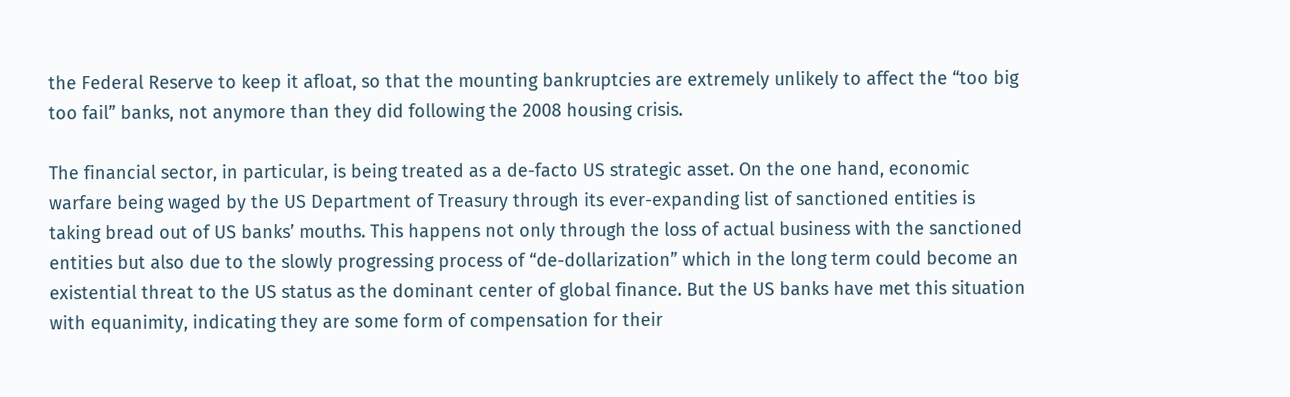the Federal Reserve to keep it afloat, so that the mounting bankruptcies are extremely unlikely to affect the “too big too fail” banks, not anymore than they did following the 2008 housing crisis.

The financial sector, in particular, is being treated as a de-facto US strategic asset. On the one hand, economic warfare being waged by the US Department of Treasury through its ever-expanding list of sanctioned entities is taking bread out of US banks’ mouths. This happens not only through the loss of actual business with the sanctioned entities but also due to the slowly progressing process of “de-dollarization” which in the long term could become an existential threat to the US status as the dominant center of global finance. But the US banks have met this situation with equanimity, indicating they are some form of compensation for their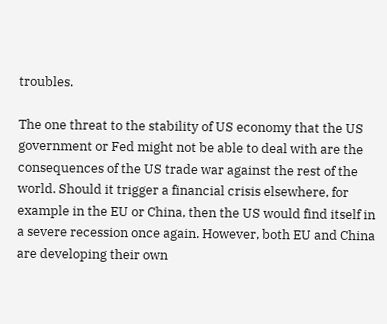troubles.

The one threat to the stability of US economy that the US government or Fed might not be able to deal with are the consequences of the US trade war against the rest of the world. Should it trigger a financial crisis elsewhere, for example in the EU or China, then the US would find itself in a severe recession once again. However, both EU and China are developing their own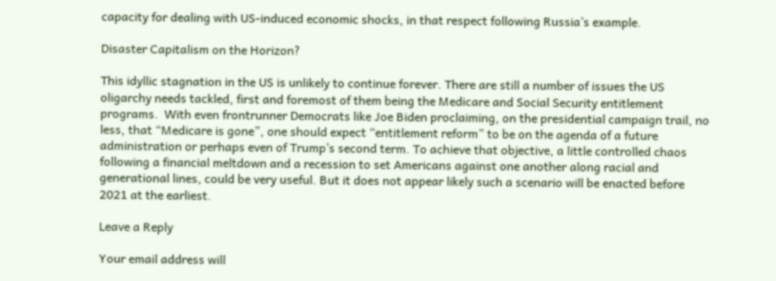capacity for dealing with US-induced economic shocks, in that respect following Russia’s example.

Disaster Capitalism on the Horizon?

This idyllic stagnation in the US is unlikely to continue forever. There are still a number of issues the US oligarchy needs tackled, first and foremost of them being the Medicare and Social Security entitlement programs.  With even frontrunner Democrats like Joe Biden proclaiming, on the presidential campaign trail, no less, that “Medicare is gone”, one should expect “entitlement reform” to be on the agenda of a future administration or perhaps even of Trump’s second term. To achieve that objective, a little controlled chaos following a financial meltdown and a recession to set Americans against one another along racial and generational lines, could be very useful. But it does not appear likely such a scenario will be enacted before 2021 at the earliest.

Leave a Reply

Your email address will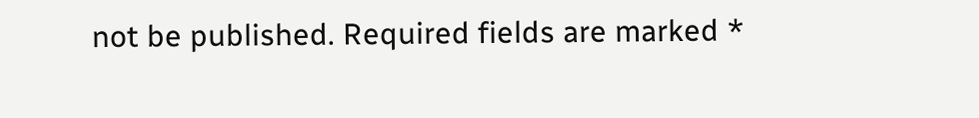not be published. Required fields are marked *